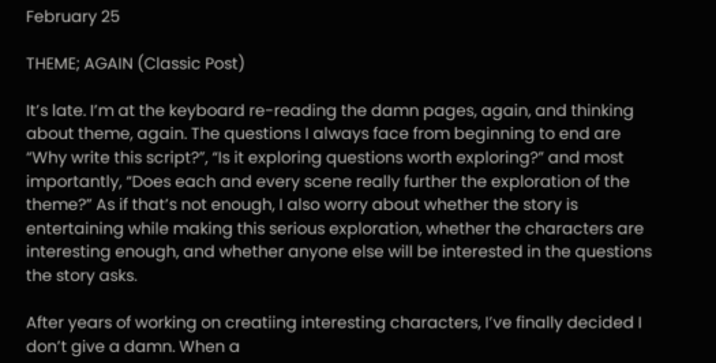February 25

THEME; AGAIN (Classic Post)

It’s late. I’m at the keyboard re-reading the damn pages, again, and thinking about theme, again. The questions I always face from beginning to end are “Why write this script?”, “Is it exploring questions worth exploring?” and most importantly, “Does each and every scene really further the exploration of the theme?” As if that’s not enough, I also worry about whether the story is entertaining while making this serious exploration, whether the characters are interesting enough, and whether anyone else will be interested in the questions the story asks.

After years of working on creatiing interesting characters, I’ve finally decided I don’t give a damn. When a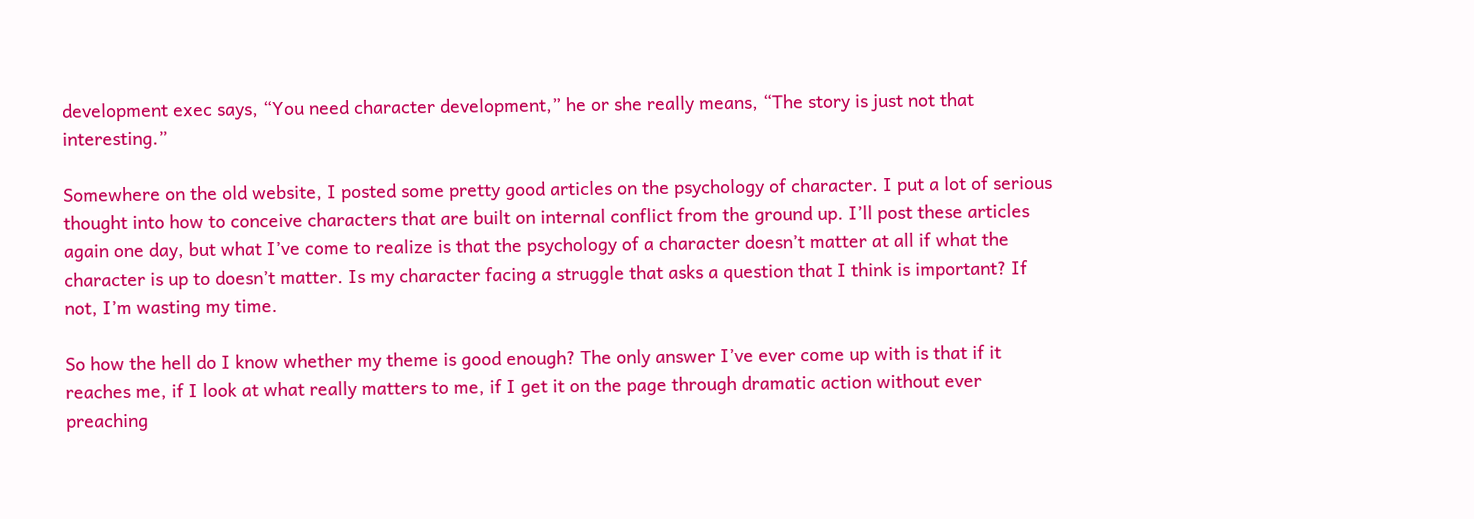development exec says, “You need character development,” he or she really means, “The story is just not that interesting.”

Somewhere on the old website, I posted some pretty good articles on the psychology of character. I put a lot of serious thought into how to conceive characters that are built on internal conflict from the ground up. I’ll post these articles again one day, but what I’ve come to realize is that the psychology of a character doesn’t matter at all if what the character is up to doesn’t matter. Is my character facing a struggle that asks a question that I think is important? If not, I’m wasting my time.

So how the hell do I know whether my theme is good enough? The only answer I’ve ever come up with is that if it reaches me, if I look at what really matters to me, if I get it on the page through dramatic action without ever preaching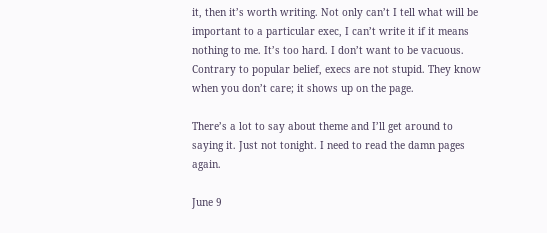it, then it’s worth writing. Not only can’t I tell what will be important to a particular exec, I can’t write it if it means nothing to me. It’s too hard. I don’t want to be vacuous. Contrary to popular belief, execs are not stupid. They know when you don’t care; it shows up on the page.

There’s a lot to say about theme and I’ll get around to saying it. Just not tonight. I need to read the damn pages again.

June 9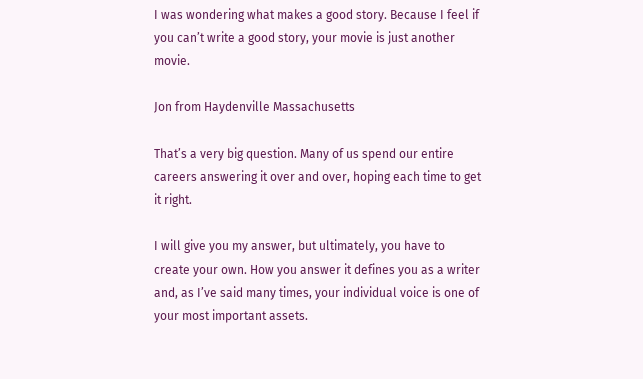I was wondering what makes a good story. Because I feel if you can’t write a good story, your movie is just another movie.

Jon from Haydenville Massachusetts

That’s a very big question. Many of us spend our entire careers answering it over and over, hoping each time to get it right.

I will give you my answer, but ultimately, you have to create your own. How you answer it defines you as a writer and, as I’ve said many times, your individual voice is one of your most important assets.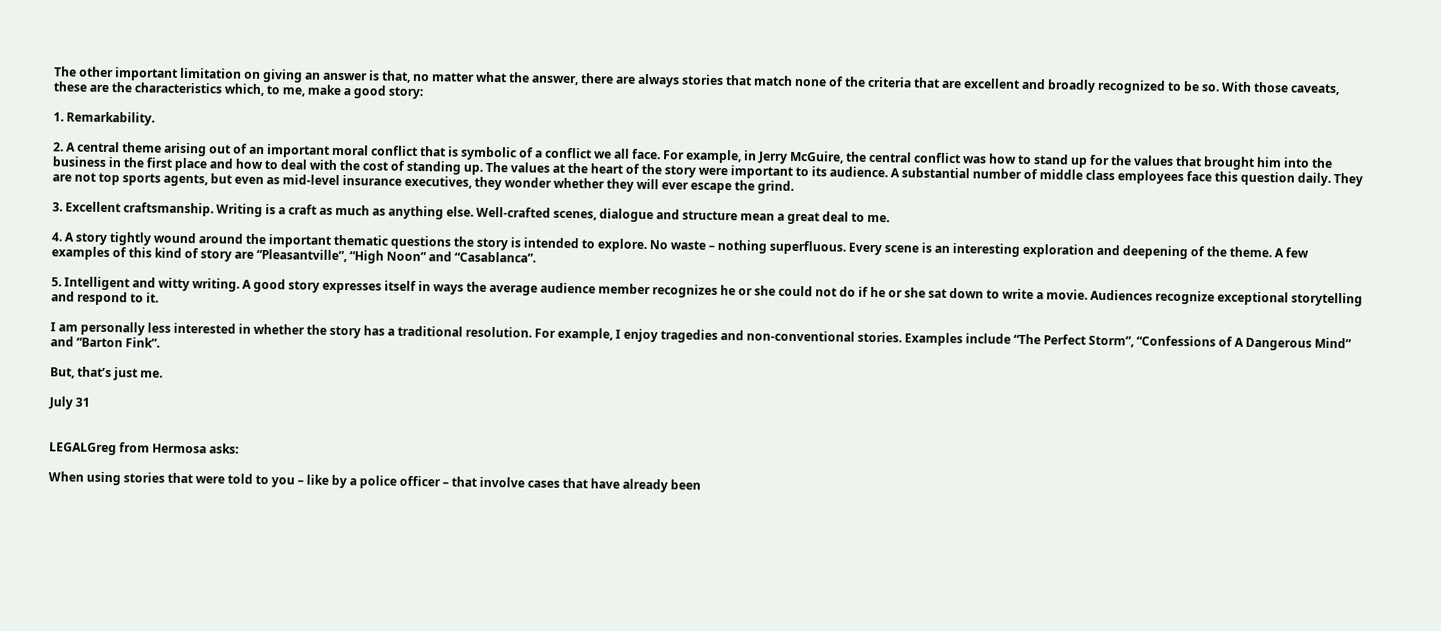The other important limitation on giving an answer is that, no matter what the answer, there are always stories that match none of the criteria that are excellent and broadly recognized to be so. With those caveats, these are the characteristics which, to me, make a good story:

1. Remarkability.

2. A central theme arising out of an important moral conflict that is symbolic of a conflict we all face. For example, in Jerry McGuire, the central conflict was how to stand up for the values that brought him into the business in the first place and how to deal with the cost of standing up. The values at the heart of the story were important to its audience. A substantial number of middle class employees face this question daily. They are not top sports agents, but even as mid-level insurance executives, they wonder whether they will ever escape the grind.

3. Excellent craftsmanship. Writing is a craft as much as anything else. Well-crafted scenes, dialogue and structure mean a great deal to me.

4. A story tightly wound around the important thematic questions the story is intended to explore. No waste – nothing superfluous. Every scene is an interesting exploration and deepening of the theme. A few examples of this kind of story are “Pleasantville”, “High Noon” and “Casablanca”.

5. Intelligent and witty writing. A good story expresses itself in ways the average audience member recognizes he or she could not do if he or she sat down to write a movie. Audiences recognize exceptional storytelling and respond to it.

I am personally less interested in whether the story has a traditional resolution. For example, I enjoy tragedies and non-conventional stories. Examples include “The Perfect Storm”, “Confessions of A Dangerous Mind” and “Barton Fink”.

But, that’s just me.

July 31


LEGALGreg from Hermosa asks:

When using stories that were told to you – like by a police officer – that involve cases that have already been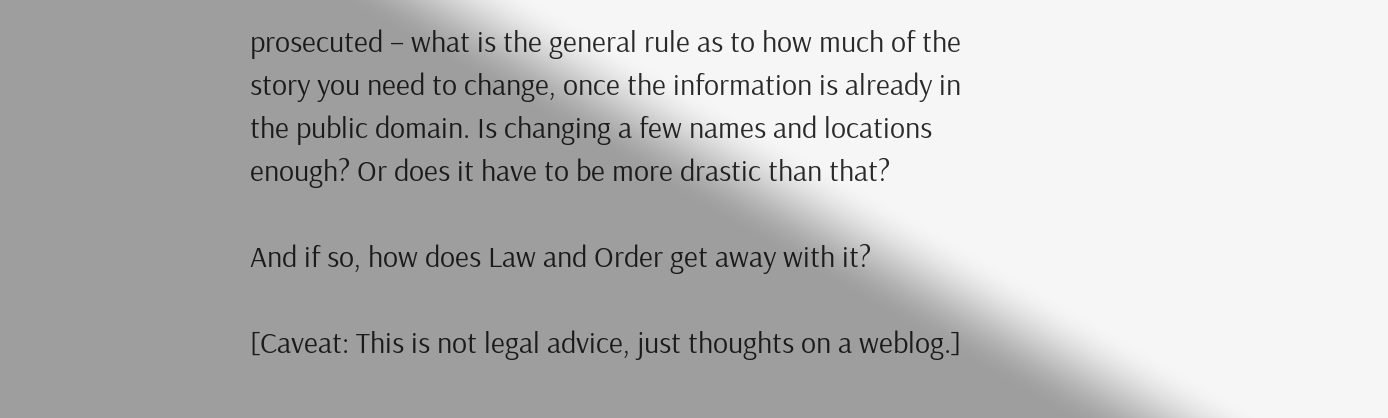prosecuted – what is the general rule as to how much of the story you need to change, once the information is already in the public domain. Is changing a few names and locations enough? Or does it have to be more drastic than that?

And if so, how does Law and Order get away with it?

[Caveat: This is not legal advice, just thoughts on a weblog.]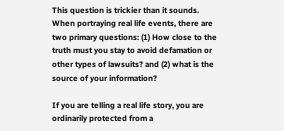This question is trickier than it sounds. When portraying real life events, there are two primary questions: (1) How close to the truth must you stay to avoid defamation or other types of lawsuits? and (2) what is the source of your information?

If you are telling a real life story, you are ordinarily protected from a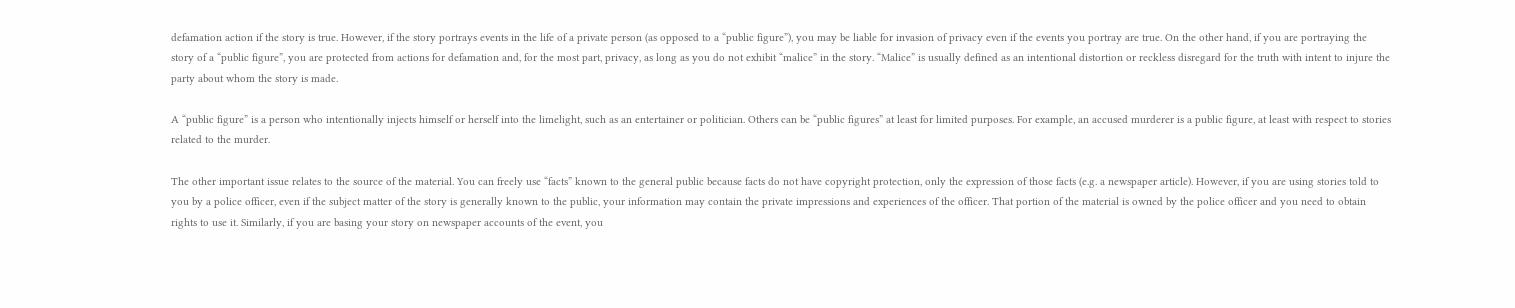defamation action if the story is true. However, if the story portrays events in the life of a private person (as opposed to a “public figure”), you may be liable for invasion of privacy even if the events you portray are true. On the other hand, if you are portraying the story of a “public figure”, you are protected from actions for defamation and, for the most part, privacy, as long as you do not exhibit “malice” in the story. “Malice” is usually defined as an intentional distortion or reckless disregard for the truth with intent to injure the party about whom the story is made.

A “public figure” is a person who intentionally injects himself or herself into the limelight, such as an entertainer or politician. Others can be “public figures” at least for limited purposes. For example, an accused murderer is a public figure, at least with respect to stories related to the murder.

The other important issue relates to the source of the material. You can freely use “facts” known to the general public because facts do not have copyright protection, only the expression of those facts (e.g. a newspaper article). However, if you are using stories told to you by a police officer, even if the subject matter of the story is generally known to the public, your information may contain the private impressions and experiences of the officer. That portion of the material is owned by the police officer and you need to obtain rights to use it. Similarly, if you are basing your story on newspaper accounts of the event, you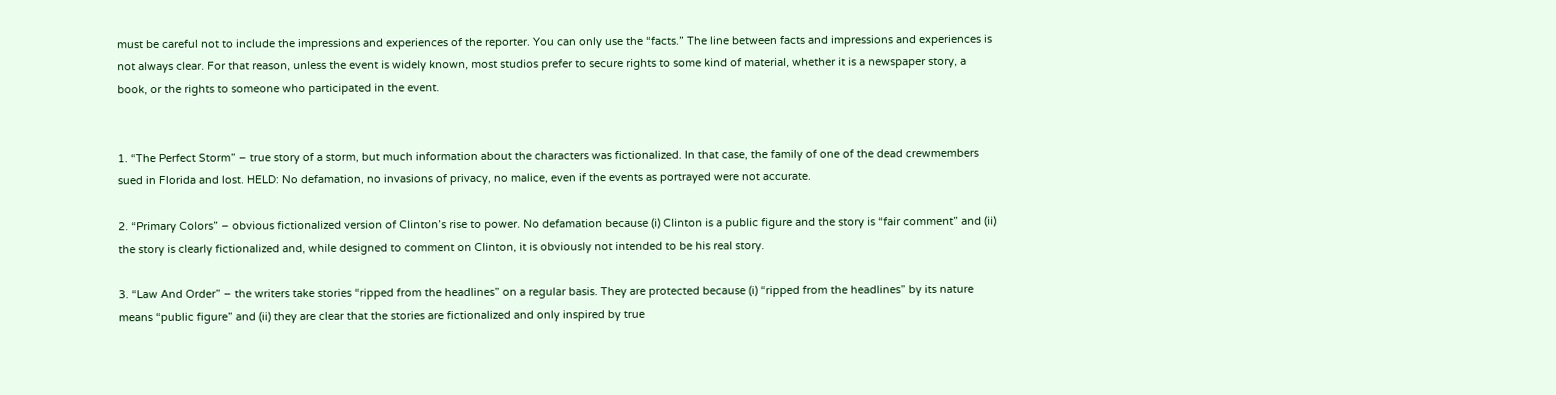must be careful not to include the impressions and experiences of the reporter. You can only use the “facts.” The line between facts and impressions and experiences is not always clear. For that reason, unless the event is widely known, most studios prefer to secure rights to some kind of material, whether it is a newspaper story, a book, or the rights to someone who participated in the event.


1. “The Perfect Storm” – true story of a storm, but much information about the characters was fictionalized. In that case, the family of one of the dead crewmembers sued in Florida and lost. HELD: No defamation, no invasions of privacy, no malice, even if the events as portrayed were not accurate.

2. “Primary Colors” – obvious fictionalized version of Clinton’s rise to power. No defamation because (i) Clinton is a public figure and the story is “fair comment” and (ii) the story is clearly fictionalized and, while designed to comment on Clinton, it is obviously not intended to be his real story.

3. “Law And Order” – the writers take stories “ripped from the headlines” on a regular basis. They are protected because (i) “ripped from the headlines” by its nature means “public figure” and (ii) they are clear that the stories are fictionalized and only inspired by true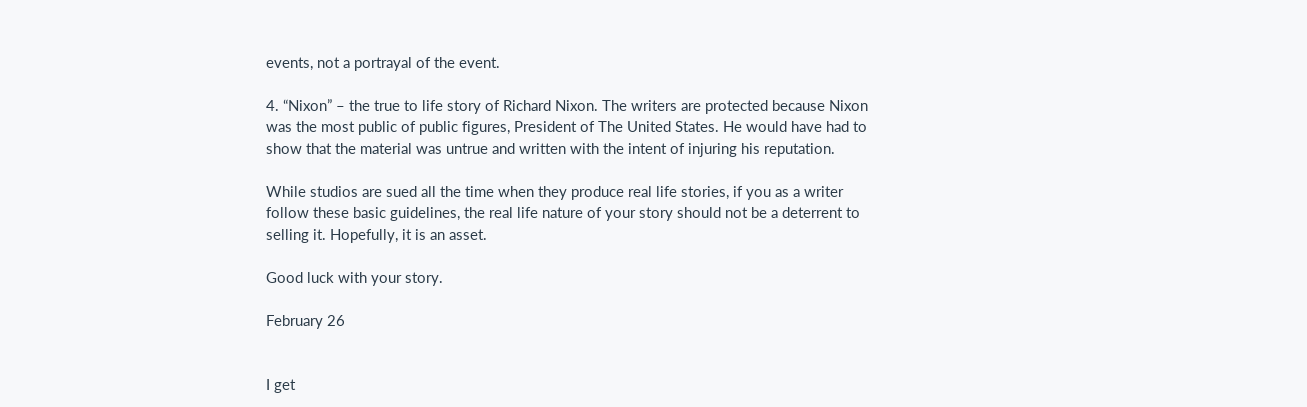events, not a portrayal of the event.

4. “Nixon” – the true to life story of Richard Nixon. The writers are protected because Nixon was the most public of public figures, President of The United States. He would have had to show that the material was untrue and written with the intent of injuring his reputation.

While studios are sued all the time when they produce real life stories, if you as a writer follow these basic guidelines, the real life nature of your story should not be a deterrent to selling it. Hopefully, it is an asset.

Good luck with your story.

February 26


I get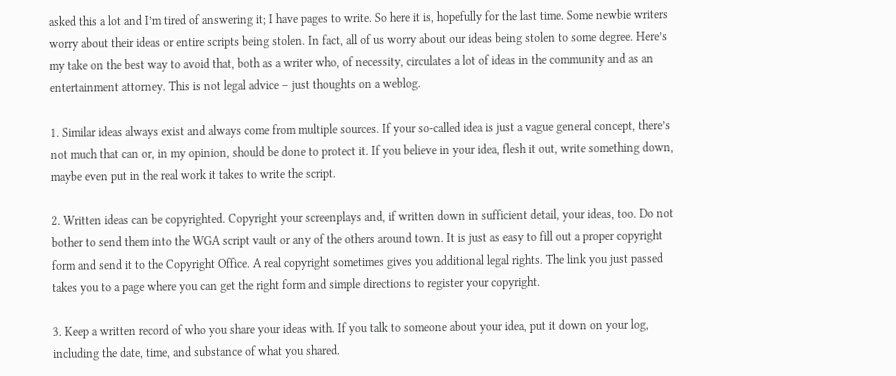asked this a lot and I’m tired of answering it; I have pages to write. So here it is, hopefully for the last time. Some newbie writers worry about their ideas or entire scripts being stolen. In fact, all of us worry about our ideas being stolen to some degree. Here’s my take on the best way to avoid that, both as a writer who, of necessity, circulates a lot of ideas in the community and as an entertainment attorney. This is not legal advice – just thoughts on a weblog.

1. Similar ideas always exist and always come from multiple sources. If your so-called idea is just a vague general concept, there’s not much that can or, in my opinion, should be done to protect it. If you believe in your idea, flesh it out, write something down, maybe even put in the real work it takes to write the script.

2. Written ideas can be copyrighted. Copyright your screenplays and, if written down in sufficient detail, your ideas, too. Do not bother to send them into the WGA script vault or any of the others around town. It is just as easy to fill out a proper copyright form and send it to the Copyright Office. A real copyright sometimes gives you additional legal rights. The link you just passed takes you to a page where you can get the right form and simple directions to register your copyright.

3. Keep a written record of who you share your ideas with. If you talk to someone about your idea, put it down on your log, including the date, time, and substance of what you shared.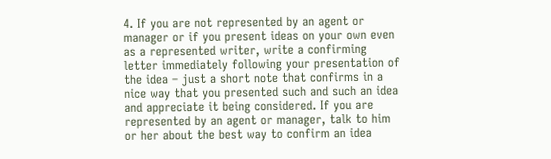4. If you are not represented by an agent or manager or if you present ideas on your own even as a represented writer, write a confirming letter immediately following your presentation of the idea – just a short note that confirms in a nice way that you presented such and such an idea and appreciate it being considered. If you are represented by an agent or manager, talk to him or her about the best way to confirm an idea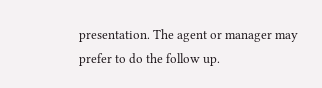presentation. The agent or manager may prefer to do the follow up.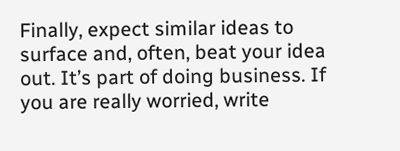Finally, expect similar ideas to surface and, often, beat your idea out. It’s part of doing business. If you are really worried, write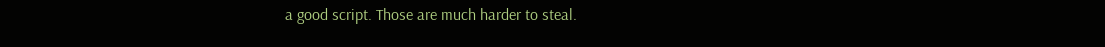a good script. Those are much harder to steal.